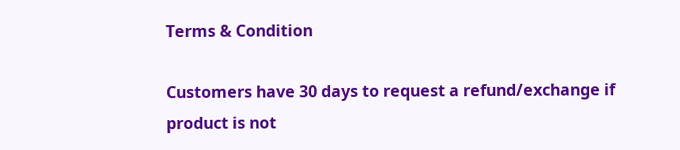Terms & Condition

Customers have 30 days to request a refund/exchange if product is not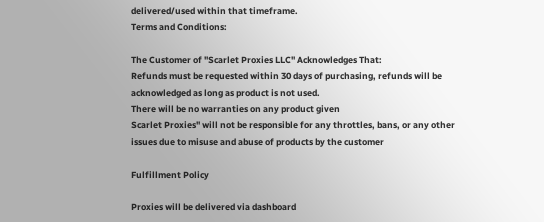delivered/used within that timeframe.
Terms and Conditions:

The Customer of "Scarlet Proxies LLC" Acknowledges That:
Refunds must be requested within 30 days of purchasing, refunds will be acknowledged as long as product is not used.
There will be no warranties on any product given
Scarlet Proxies" will not be responsible for any throttles, bans, or any other issues due to misuse and abuse of products by the customer

Fulfillment Policy

Proxies will be delivered via dashboard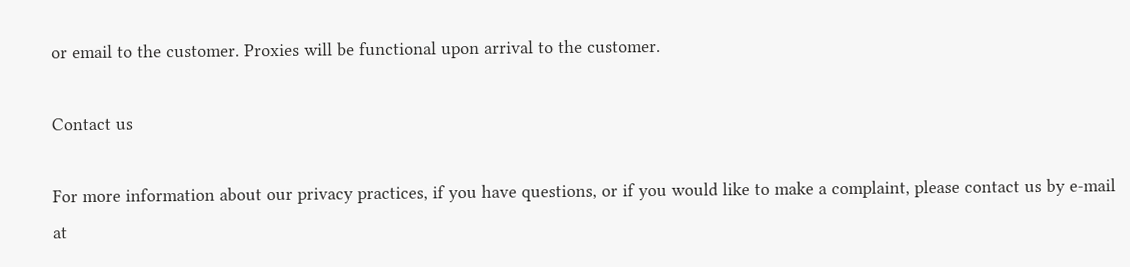or email to the customer. Proxies will be functional upon arrival to the customer.

Contact us

For more information about our privacy practices, if you have questions, or if you would like to make a complaint, please contact us by e‑mail at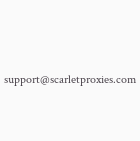support@scarletproxies.com